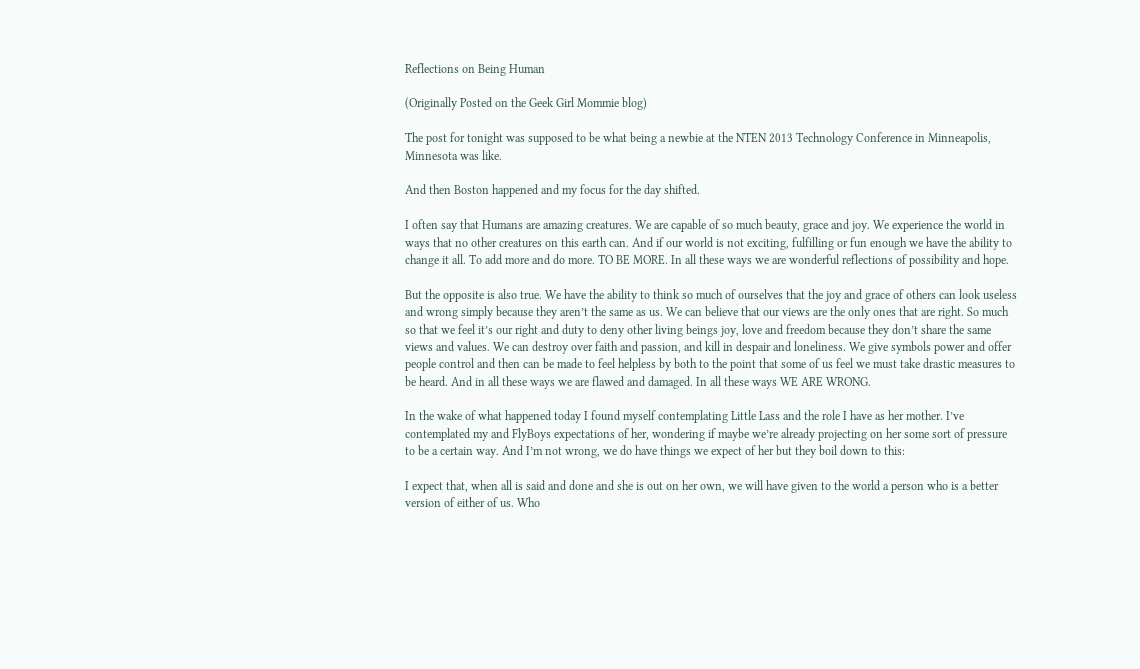Reflections on Being Human

(Originally Posted on the Geek Girl Mommie blog)

The post for tonight was supposed to be what being a newbie at the NTEN 2013 Technology Conference in Minneapolis, Minnesota was like.

And then Boston happened and my focus for the day shifted.

I often say that Humans are amazing creatures. We are capable of so much beauty, grace and joy. We experience the world in ways that no other creatures on this earth can. And if our world is not exciting, fulfilling or fun enough we have the ability to change it all. To add more and do more. TO BE MORE. In all these ways we are wonderful reflections of possibility and hope.

But the opposite is also true. We have the ability to think so much of ourselves that the joy and grace of others can look useless and wrong simply because they aren’t the same as us. We can believe that our views are the only ones that are right. So much so that we feel it’s our right and duty to deny other living beings joy, love and freedom because they don’t share the same views and values. We can destroy over faith and passion, and kill in despair and loneliness. We give symbols power and offer people control and then can be made to feel helpless by both to the point that some of us feel we must take drastic measures to be heard. And in all these ways we are flawed and damaged. In all these ways WE ARE WRONG.

In the wake of what happened today I found myself contemplating Little Lass and the role I have as her mother. I’ve contemplated my and FlyBoys expectations of her, wondering if maybe we’re already projecting on her some sort of pressure to be a certain way. And I’m not wrong, we do have things we expect of her but they boil down to this:

I expect that, when all is said and done and she is out on her own, we will have given to the world a person who is a better version of either of us. Who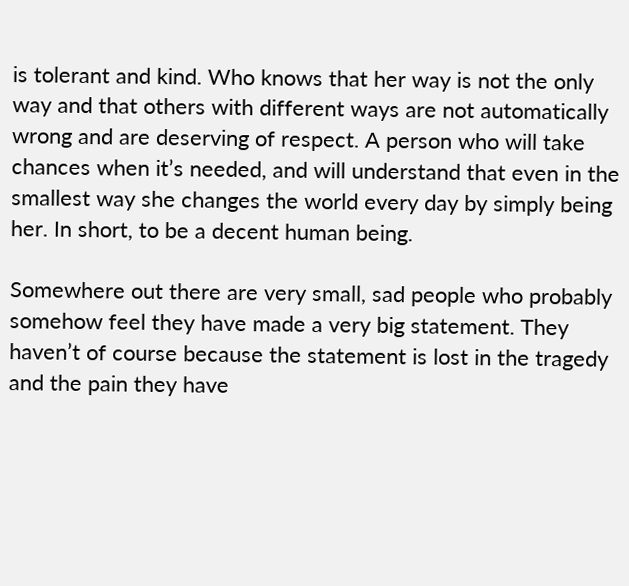is tolerant and kind. Who knows that her way is not the only way and that others with different ways are not automatically wrong and are deserving of respect. A person who will take chances when it’s needed, and will understand that even in the smallest way she changes the world every day by simply being her. In short, to be a decent human being.

Somewhere out there are very small, sad people who probably somehow feel they have made a very big statement. They haven’t of course because the statement is lost in the tragedy and the pain they have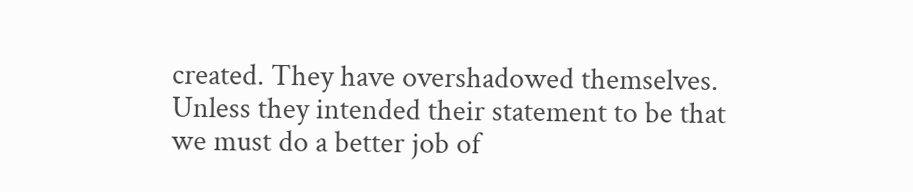created. They have overshadowed themselves. Unless they intended their statement to be that we must do a better job of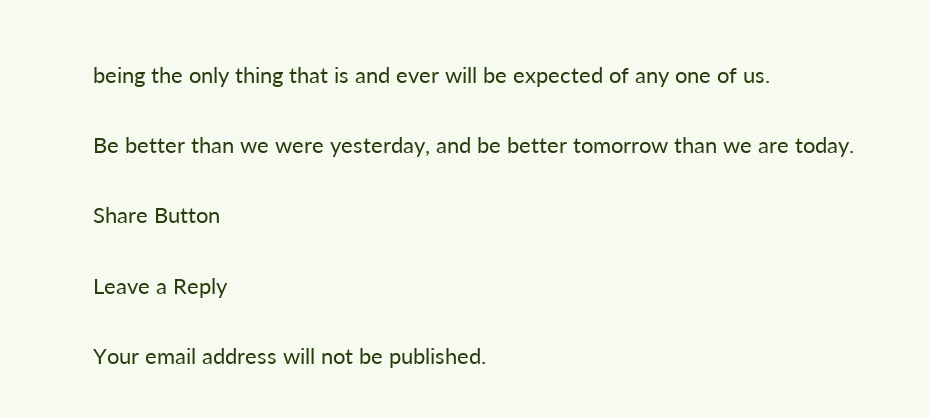being the only thing that is and ever will be expected of any one of us.

Be better than we were yesterday, and be better tomorrow than we are today.

Share Button

Leave a Reply

Your email address will not be published.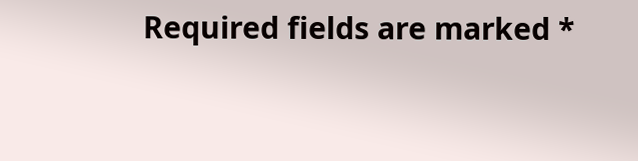Required fields are marked *